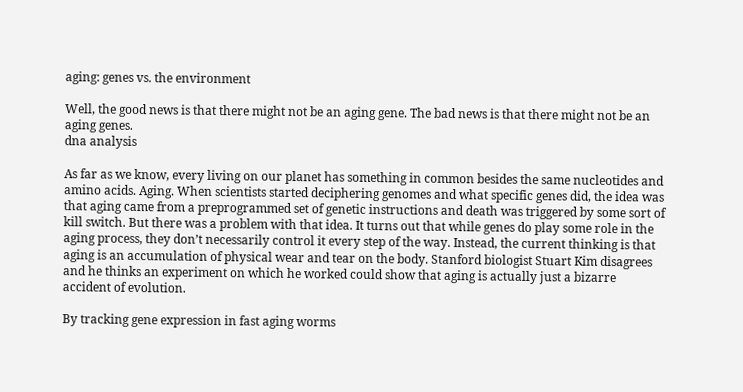aging: genes vs. the environment

Well, the good news is that there might not be an aging gene. The bad news is that there might not be an aging genes.
dna analysis

As far as we know, every living on our planet has something in common besides the same nucleotides and amino acids. Aging. When scientists started deciphering genomes and what specific genes did, the idea was that aging came from a preprogrammed set of genetic instructions and death was triggered by some sort of kill switch. But there was a problem with that idea. It turns out that while genes do play some role in the aging process, they don’t necessarily control it every step of the way. Instead, the current thinking is that aging is an accumulation of physical wear and tear on the body. Stanford biologist Stuart Kim disagrees and he thinks an experiment on which he worked could show that aging is actually just a bizarre accident of evolution.

By tracking gene expression in fast aging worms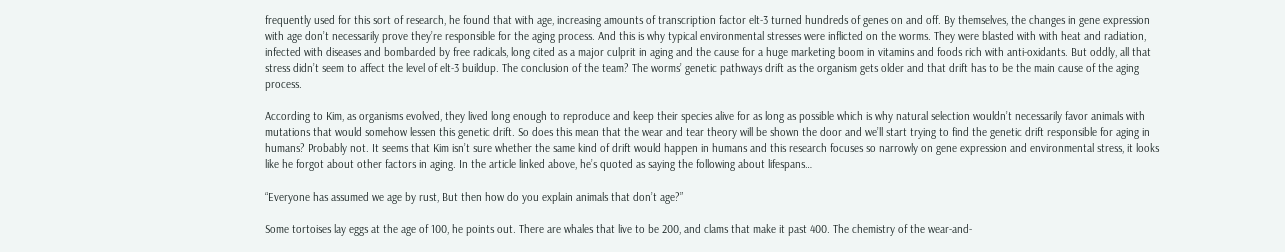frequently used for this sort of research, he found that with age, increasing amounts of transcription factor elt-3 turned hundreds of genes on and off. By themselves, the changes in gene expression with age don’t necessarily prove they’re responsible for the aging process. And this is why typical environmental stresses were inflicted on the worms. They were blasted with with heat and radiation, infected with diseases and bombarded by free radicals, long cited as a major culprit in aging and the cause for a huge marketing boom in vitamins and foods rich with anti-oxidants. But oddly, all that stress didn’t seem to affect the level of elt-3 buildup. The conclusion of the team? The worms’ genetic pathways drift as the organism gets older and that drift has to be the main cause of the aging process.

According to Kim, as organisms evolved, they lived long enough to reproduce and keep their species alive for as long as possible which is why natural selection wouldn’t necessarily favor animals with mutations that would somehow lessen this genetic drift. So does this mean that the wear and tear theory will be shown the door and we’ll start trying to find the genetic drift responsible for aging in humans? Probably not. It seems that Kim isn’t sure whether the same kind of drift would happen in humans and this research focuses so narrowly on gene expression and environmental stress, it looks like he forgot about other factors in aging. In the article linked above, he’s quoted as saying the following about lifespans…

“Everyone has assumed we age by rust, But then how do you explain animals that don’t age?”

Some tortoises lay eggs at the age of 100, he points out. There are whales that live to be 200, and clams that make it past 400. The chemistry of the wear-and-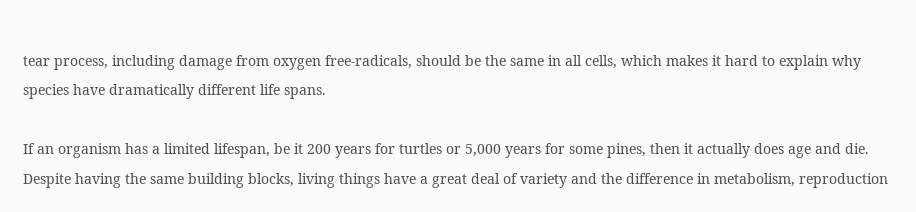tear process, including damage from oxygen free-radicals, should be the same in all cells, which makes it hard to explain why species have dramatically different life spans.

If an organism has a limited lifespan, be it 200 years for turtles or 5,000 years for some pines, then it actually does age and die. Despite having the same building blocks, living things have a great deal of variety and the difference in metabolism, reproduction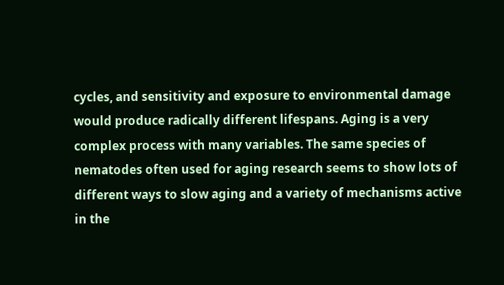cycles, and sensitivity and exposure to environmental damage would produce radically different lifespans. Aging is a very complex process with many variables. The same species of nematodes often used for aging research seems to show lots of different ways to slow aging and a variety of mechanisms active in the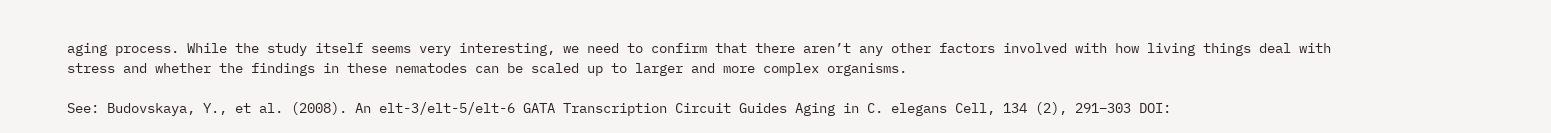aging process. While the study itself seems very interesting, we need to confirm that there aren’t any other factors involved with how living things deal with stress and whether the findings in these nematodes can be scaled up to larger and more complex organisms.

See: Budovskaya, Y., et al. (2008). An elt-3/elt-5/elt-6 GATA Transcription Circuit Guides Aging in C. elegans Cell, 134 (2), 291–303 DOI: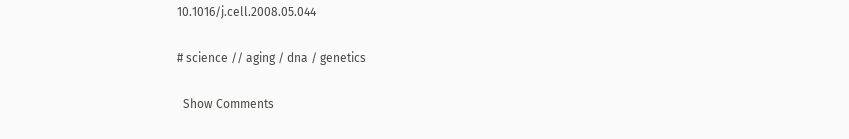10.1016/j.cell.2008.05.044

# science // aging / dna / genetics

  Show Comments